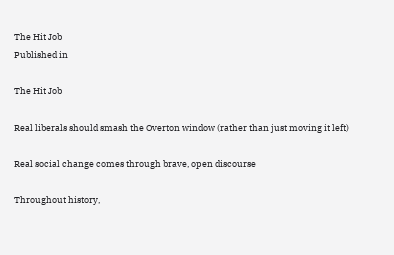The Hit Job
Published in

The Hit Job

Real liberals should smash the Overton window (rather than just moving it left)

Real social change comes through brave, open discourse

Throughout history,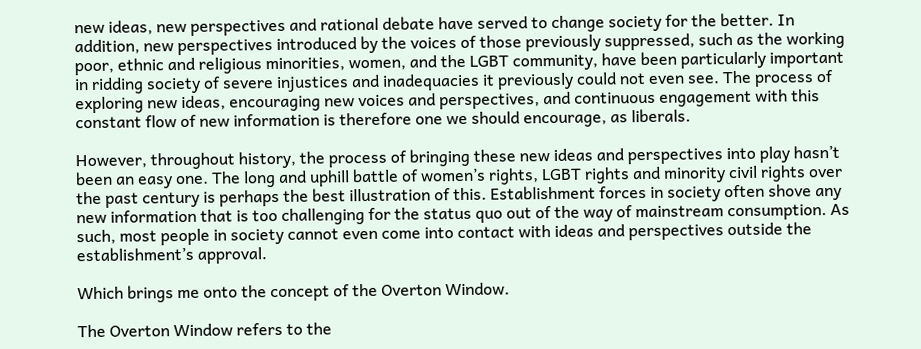new ideas, new perspectives and rational debate have served to change society for the better. In addition, new perspectives introduced by the voices of those previously suppressed, such as the working poor, ethnic and religious minorities, women, and the LGBT community, have been particularly important in ridding society of severe injustices and inadequacies it previously could not even see. The process of exploring new ideas, encouraging new voices and perspectives, and continuous engagement with this constant flow of new information is therefore one we should encourage, as liberals.

However, throughout history, the process of bringing these new ideas and perspectives into play hasn’t been an easy one. The long and uphill battle of women’s rights, LGBT rights and minority civil rights over the past century is perhaps the best illustration of this. Establishment forces in society often shove any new information that is too challenging for the status quo out of the way of mainstream consumption. As such, most people in society cannot even come into contact with ideas and perspectives outside the establishment’s approval.

Which brings me onto the concept of the Overton Window.

The Overton Window refers to the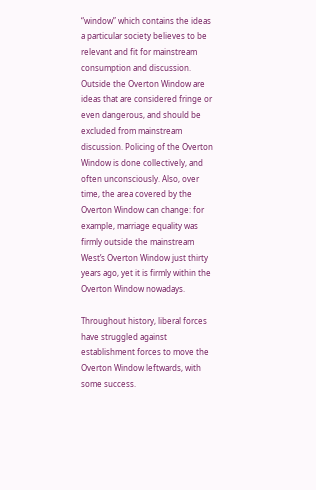“window” which contains the ideas a particular society believes to be relevant and fit for mainstream consumption and discussion. Outside the Overton Window are ideas that are considered fringe or even dangerous, and should be excluded from mainstream discussion. Policing of the Overton Window is done collectively, and often unconsciously. Also, over time, the area covered by the Overton Window can change: for example, marriage equality was firmly outside the mainstream West’s Overton Window just thirty years ago, yet it is firmly within the Overton Window nowadays.

Throughout history, liberal forces have struggled against establishment forces to move the Overton Window leftwards, with some success.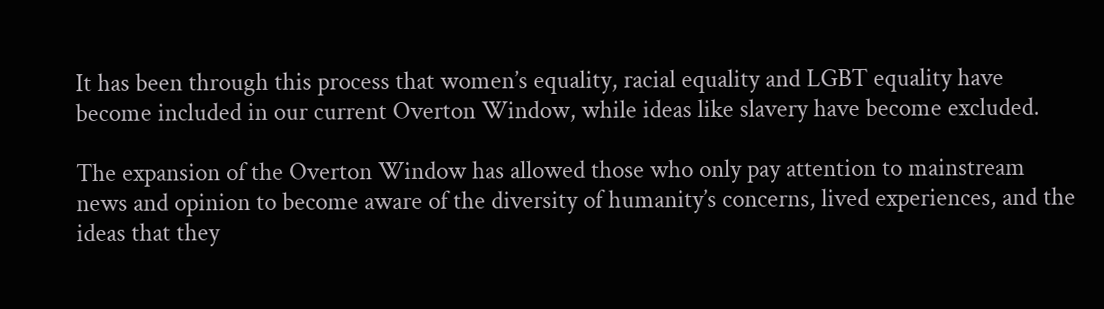It has been through this process that women’s equality, racial equality and LGBT equality have become included in our current Overton Window, while ideas like slavery have become excluded.

The expansion of the Overton Window has allowed those who only pay attention to mainstream news and opinion to become aware of the diversity of humanity’s concerns, lived experiences, and the ideas that they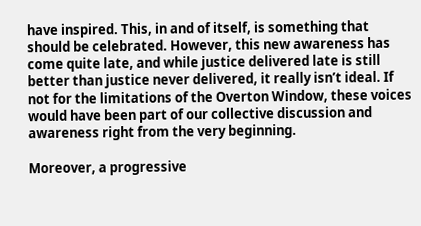have inspired. This, in and of itself, is something that should be celebrated. However, this new awareness has come quite late, and while justice delivered late is still better than justice never delivered, it really isn’t ideal. If not for the limitations of the Overton Window, these voices would have been part of our collective discussion and awareness right from the very beginning.

Moreover, a progressive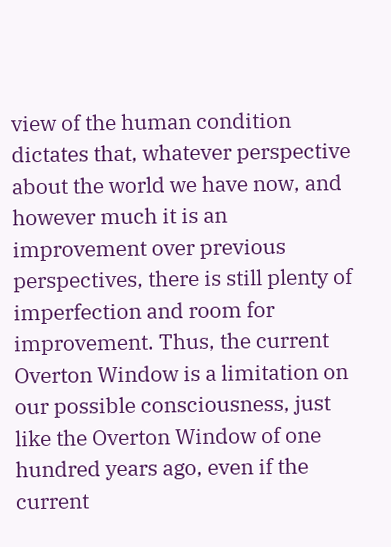view of the human condition dictates that, whatever perspective about the world we have now, and however much it is an improvement over previous perspectives, there is still plenty of imperfection and room for improvement. Thus, the current Overton Window is a limitation on our possible consciousness, just like the Overton Window of one hundred years ago, even if the current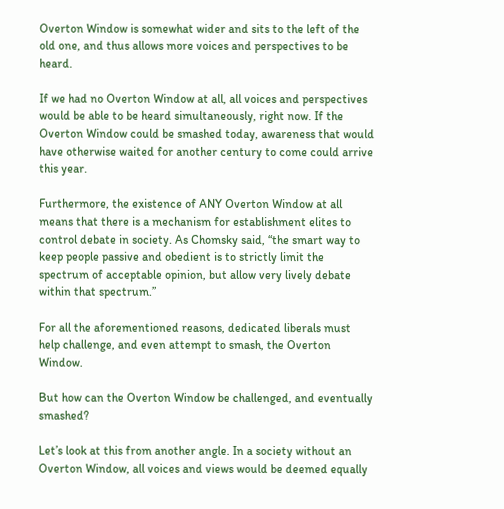Overton Window is somewhat wider and sits to the left of the old one, and thus allows more voices and perspectives to be heard.

If we had no Overton Window at all, all voices and perspectives would be able to be heard simultaneously, right now. If the Overton Window could be smashed today, awareness that would have otherwise waited for another century to come could arrive this year.

Furthermore, the existence of ANY Overton Window at all means that there is a mechanism for establishment elites to control debate in society. As Chomsky said, “the smart way to keep people passive and obedient is to strictly limit the spectrum of acceptable opinion, but allow very lively debate within that spectrum.”

For all the aforementioned reasons, dedicated liberals must help challenge, and even attempt to smash, the Overton Window.

But how can the Overton Window be challenged, and eventually smashed?

Let’s look at this from another angle. In a society without an Overton Window, all voices and views would be deemed equally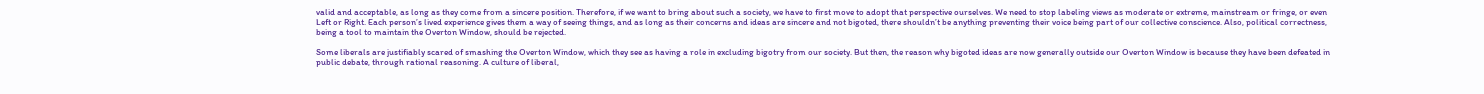valid and acceptable, as long as they come from a sincere position. Therefore, if we want to bring about such a society, we have to first move to adopt that perspective ourselves. We need to stop labeling views as moderate or extreme, mainstream or fringe, or even Left or Right. Each person’s lived experience gives them a way of seeing things, and as long as their concerns and ideas are sincere and not bigoted, there shouldn’t be anything preventing their voice being part of our collective conscience. Also, political correctness, being a tool to maintain the Overton Window, should be rejected.

Some liberals are justifiably scared of smashing the Overton Window, which they see as having a role in excluding bigotry from our society. But then, the reason why bigoted ideas are now generally outside our Overton Window is because they have been defeated in public debate, through rational reasoning. A culture of liberal,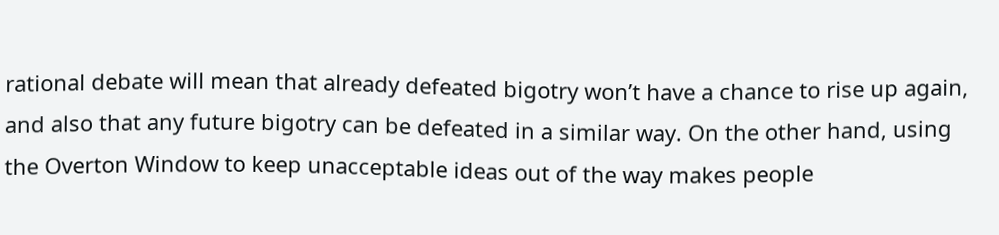rational debate will mean that already defeated bigotry won’t have a chance to rise up again, and also that any future bigotry can be defeated in a similar way. On the other hand, using the Overton Window to keep unacceptable ideas out of the way makes people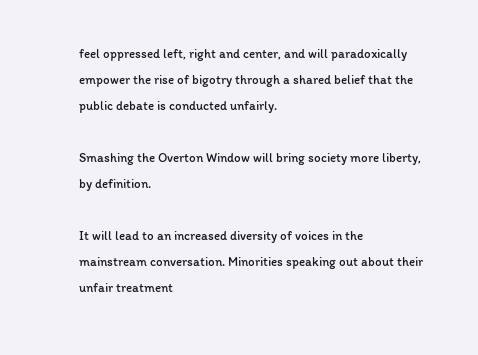feel oppressed left, right and center, and will paradoxically empower the rise of bigotry through a shared belief that the public debate is conducted unfairly.

Smashing the Overton Window will bring society more liberty, by definition.

It will lead to an increased diversity of voices in the mainstream conversation. Minorities speaking out about their unfair treatment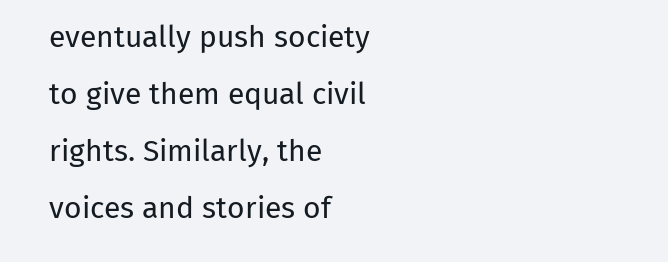eventually push society to give them equal civil rights. Similarly, the voices and stories of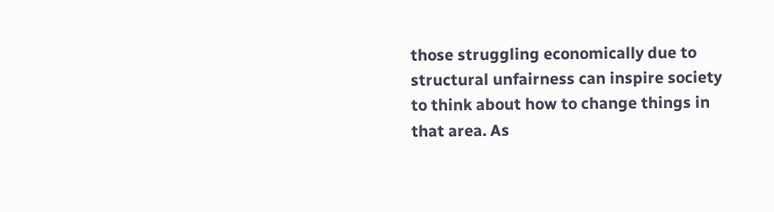those struggling economically due to structural unfairness can inspire society to think about how to change things in that area. As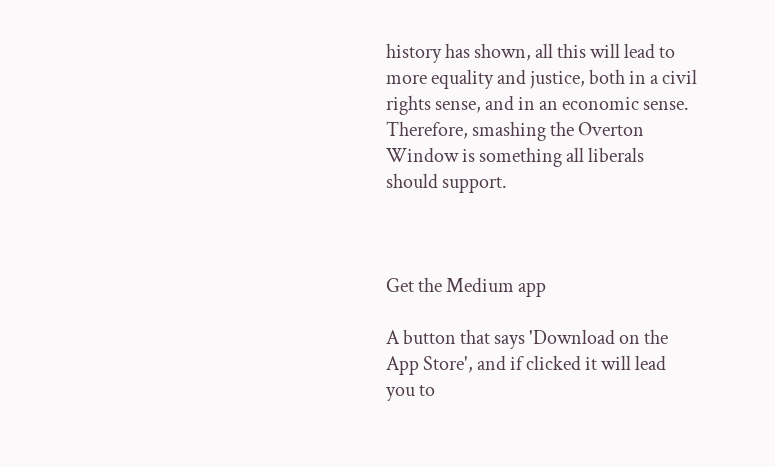history has shown, all this will lead to more equality and justice, both in a civil rights sense, and in an economic sense. Therefore, smashing the Overton Window is something all liberals should support.



Get the Medium app

A button that says 'Download on the App Store', and if clicked it will lead you to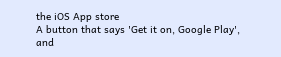the iOS App store
A button that says 'Get it on, Google Play', and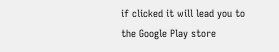if clicked it will lead you to the Google Play store